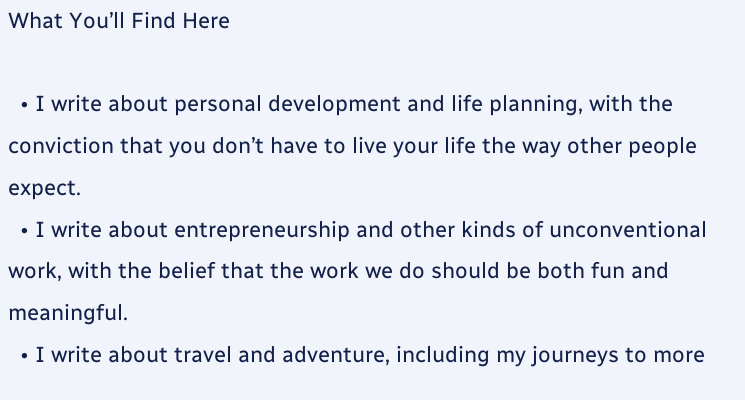What You’ll Find Here

  • I write about personal development and life planning, with the conviction that you don’t have to live your life the way other people expect.
  • I write about entrepreneurship and other kinds of unconventional work, with the belief that the work we do should be both fun and meaningful.
  • I write about travel and adventure, including my journeys to more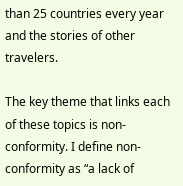than 25 countries every year and the stories of other travelers.

The key theme that links each of these topics is non-conformity. I define non-conformity as “a lack of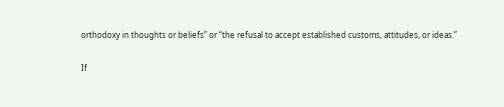orthodoxy in thoughts or beliefs” or “the refusal to accept established customs, attitudes, or ideas.”

If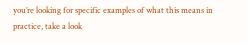you’re looking for specific examples of what this means in practice, take a look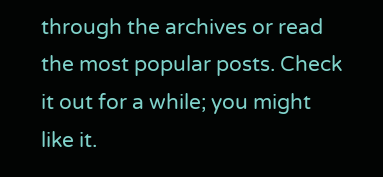through the archives or read the most popular posts. Check it out for a while; you might like it.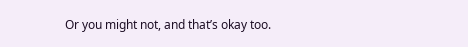Or you might not, and that’s okay too.